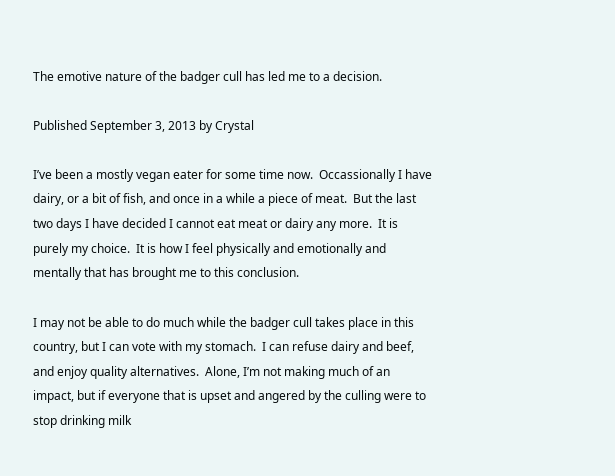The emotive nature of the badger cull has led me to a decision.

Published September 3, 2013 by Crystal

I’ve been a mostly vegan eater for some time now.  Occassionally I have dairy, or a bit of fish, and once in a while a piece of meat.  But the last two days I have decided I cannot eat meat or dairy any more.  It is purely my choice.  It is how I feel physically and emotionally and mentally that has brought me to this conclusion.

I may not be able to do much while the badger cull takes place in this country, but I can vote with my stomach.  I can refuse dairy and beef, and enjoy quality alternatives.  Alone, I’m not making much of an impact, but if everyone that is upset and angered by the culling were to stop drinking milk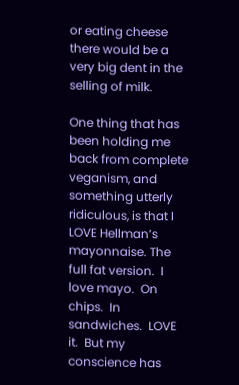or eating cheese there would be a very big dent in the selling of milk.

One thing that has been holding me back from complete veganism, and something utterly ridiculous, is that I LOVE Hellman’s mayonnaise. The full fat version.  I love mayo.  On chips.  In sandwiches.  LOVE it.  But my conscience has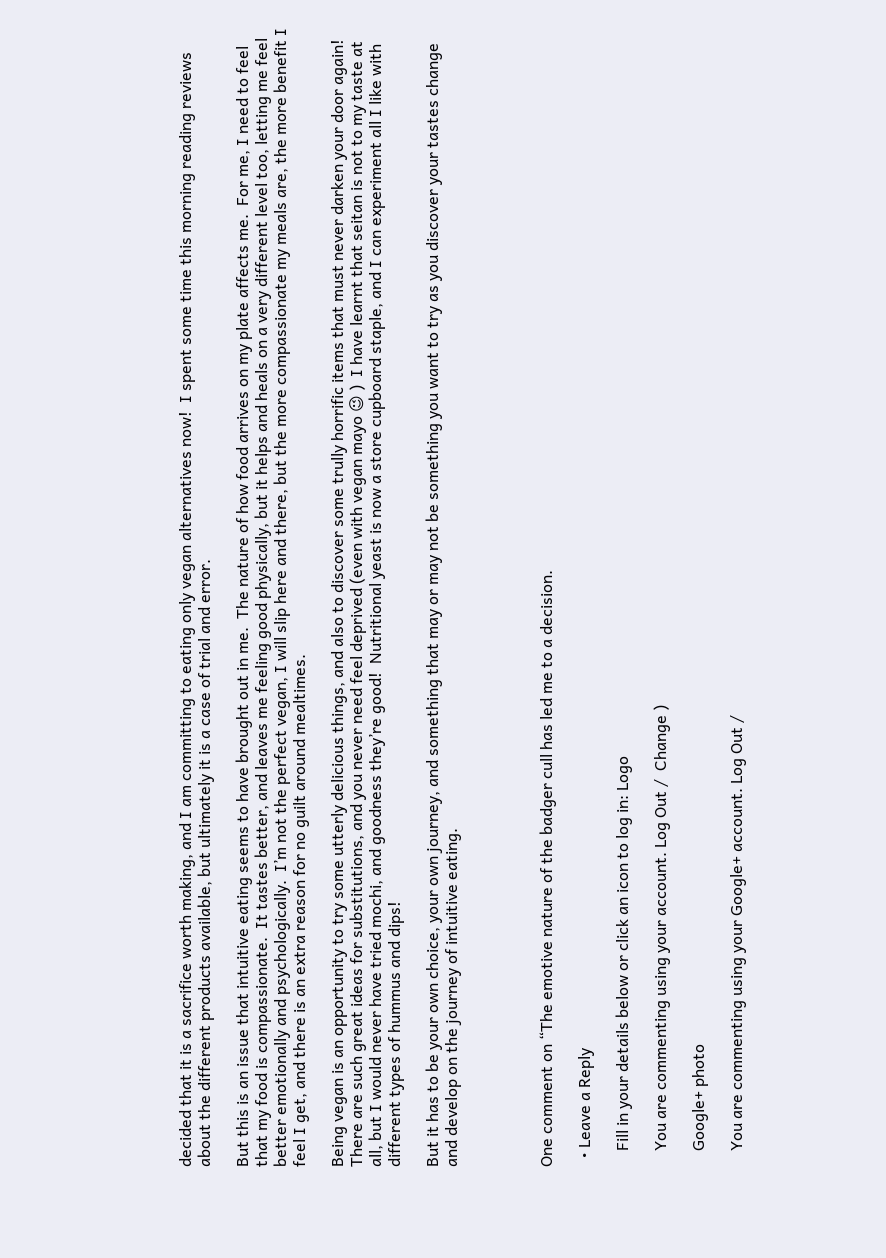decided that it is a sacrifice worth making, and I am committing to eating only vegan alternatives now!  I spent some time this morning reading reviews about the different products available, but ultimately it is a case of trial and error.

But this is an issue that intuitive eating seems to have brought out in me.  The nature of how food arrives on my plate affects me.  For me, I need to feel that my food is compassionate.  It tastes better, and leaves me feeling good physically, but it helps and heals on a very different level too, letting me feel better emotionally and psychologically.  I’m not the perfect vegan, I will slip here and there, but the more compassionate my meals are, the more benefit I feel I get, and there is an extra reason for no guilt around mealtimes.

Being vegan is an opportunity to try some utterly delicious things, and also to discover some trully horrific items that must never darken your door again!   There are such great ideas for substitutions, and you never need feel deprived (even with vegan mayo 😉 )  I have learnt that seitan is not to my taste at all, but I would never have tried mochi, and goodness they’re good!  Nutritional yeast is now a store cupboard staple, and I can experiment all I like with different types of hummus and dips!

But it has to be your own choice, your own journey, and something that may or may not be something you want to try as you discover your tastes change and develop on the journey of intuitive eating.




One comment on “The emotive nature of the badger cull has led me to a decision.

  • Leave a Reply

    Fill in your details below or click an icon to log in: Logo

    You are commenting using your account. Log Out /  Change )

    Google+ photo

    You are commenting using your Google+ account. Log Out /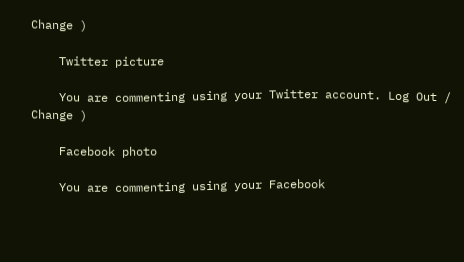Change )

    Twitter picture

    You are commenting using your Twitter account. Log Out /  Change )

    Facebook photo

    You are commenting using your Facebook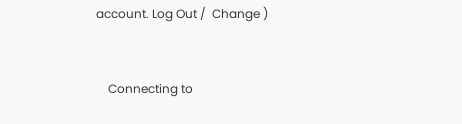account. Log Out /  Change )


    Connecting to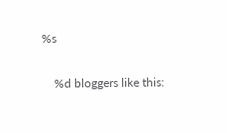%s

    %d bloggers like this: